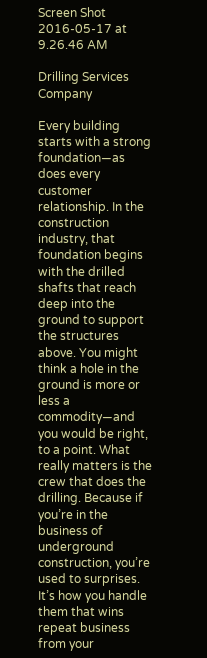Screen Shot 2016-05-17 at 9.26.46 AM

Drilling Services Company

Every building starts with a strong foundation—as does every customer relationship. In the construction industry, that foundation begins with the drilled shafts that reach deep into the ground to support the structures above. You might think a hole in the ground is more or less a commodity—and you would be right, to a point. What really matters is the crew that does the drilling. Because if you’re in the business of underground construction, you’re used to surprises. It’s how you handle them that wins repeat business from your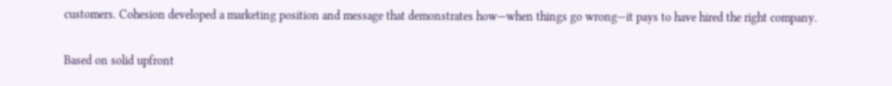customers. Cohesion developed a marketing position and message that demonstrates how—when things go wrong—it pays to have hired the right company.

Based on solid upfront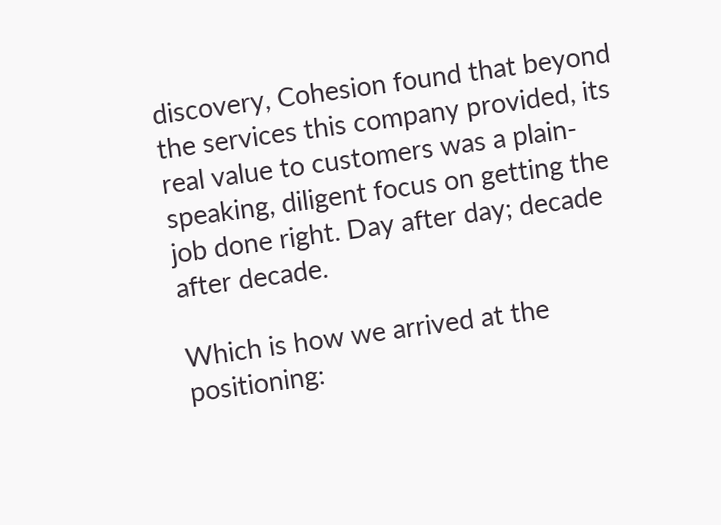discovery, Cohesion found that beyond the services this company provided, its real value to customers was a plain-speaking, diligent focus on getting the job done right. Day after day; decade after decade.

Which is how we arrived at the positioning: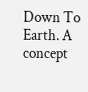Down To Earth. A concept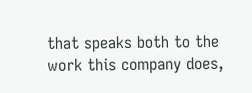that speaks both to the work this company does,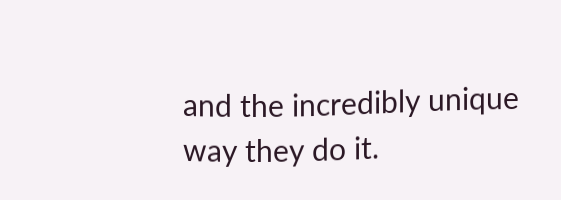and the incredibly unique way they do it.